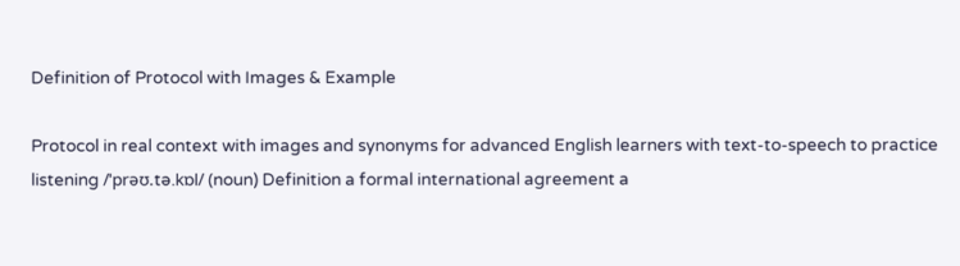Definition of Protocol with Images & Example

Protocol in real context with images and synonyms for advanced English learners with text-to-speech to practice listening /ˈprəʊ.tə.kɒl/ (noun) Definition a formal international agreement a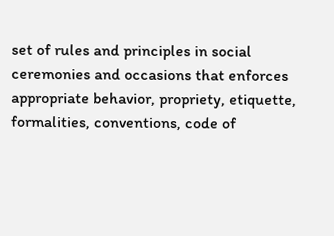set of rules and principles in social ceremonies and occasions that enforces appropriate behavior, propriety, etiquette, formalities, conventions, code of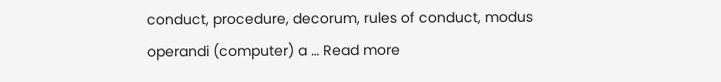conduct, procedure, decorum, rules of conduct, modus operandi (computer) a … Read more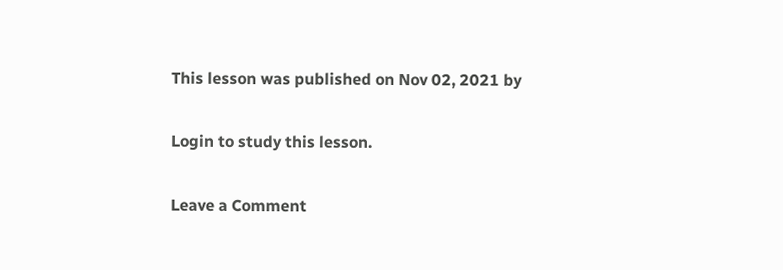This lesson was published on Nov 02, 2021 by

Login to study this lesson.

Leave a Comment